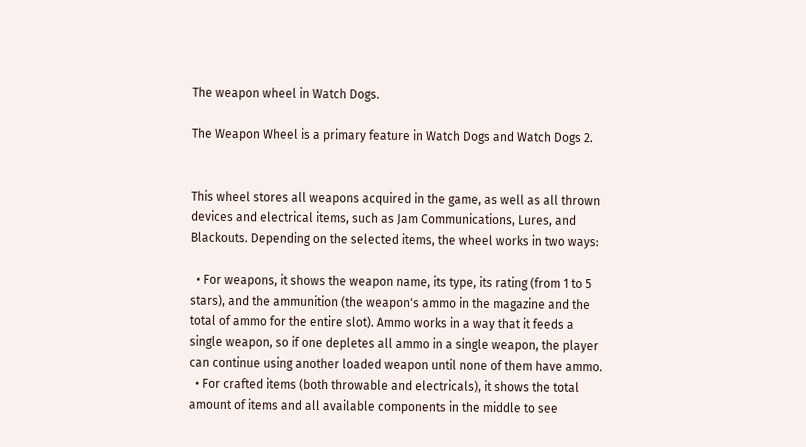The weapon wheel in Watch Dogs.

The Weapon Wheel is a primary feature in Watch Dogs and Watch Dogs 2.


This wheel stores all weapons acquired in the game, as well as all thrown devices and electrical items, such as Jam Communications, Lures, and Blackouts. Depending on the selected items, the wheel works in two ways:

  • For weapons, it shows the weapon name, its type, its rating (from 1 to 5 stars), and the ammunition (the weapon's ammo in the magazine and the total of ammo for the entire slot). Ammo works in a way that it feeds a single weapon, so if one depletes all ammo in a single weapon, the player can continue using another loaded weapon until none of them have ammo.
  • For crafted items (both throwable and electricals), it shows the total amount of items and all available components in the middle to see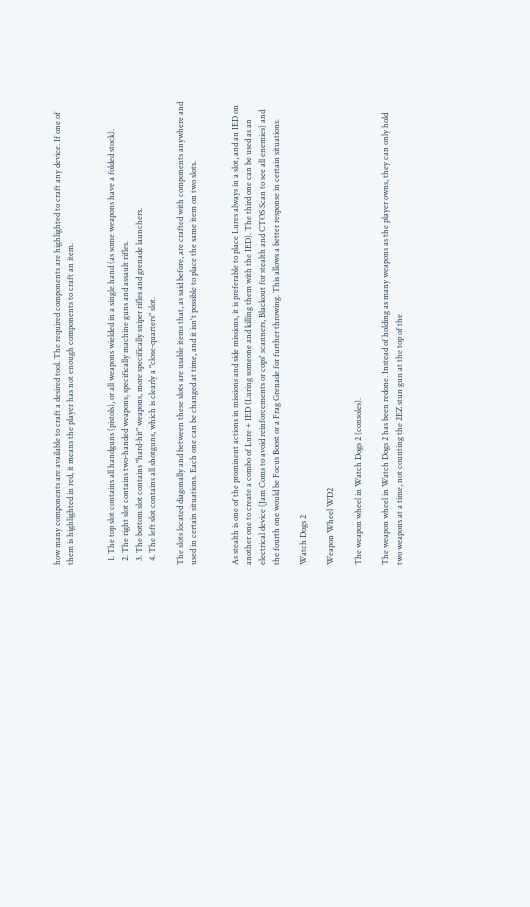how many components are available to craft a desired tool. The required components are highlighted to craft any device. If one of them is highlighted in red, it means the player has not enough components to craft an item.


  1. The top slot contains all handguns (pistols), or all weapons wielded in a single hand (as some weapons have a folded stock).
  2. The right slot contains two-handed weapons, specifically machine guns and assault rifles.
  3. The bottom slot contains "hard-hit" weapons, more specifically sniper rifles and grenade launchers.
  4. The left slot contains all shotguns, which is clearly a "close-quarters" slot.

The slots located diagonally and between these slots are usable items that, as said before, are crafted with components anywhere and used in certain situations. Each one can be changed at time, and it isn't possible to place the same item on two slots.


As stealth is one of the prominent actions in missions and side missions, it is preferable to place Lures always in a slot, and an IED on another one to create a combo of Lure + IED (Luring someone and killing them with the IED). The third one can be used as an electrical device (Jam Coms to avoid reinforcements or cops' scanners, Blackout for stealth and CTOS Scan to see all enemies) and the fourth one would be Focus Boost or a Frag Grenade for further throwing. This allows a better response in certain situations.

Watch Dogs 2

Weapon Wheel WD2

The weapon wheel in Watch Dogs 2 (consoles).

The weapon wheel in Watch Dogs 2 has been redone. Instead of holding as many weapons as the player owns, they can only hold two weapons at a time, not counting the 2EZ stun gun at the top of the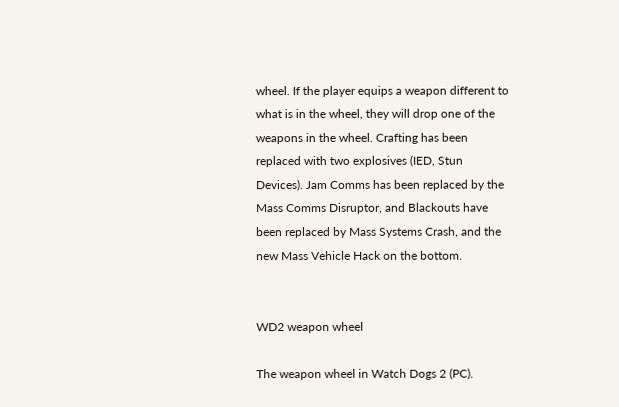wheel. If the player equips a weapon different to what is in the wheel, they will drop one of the weapons in the wheel. Crafting has been replaced with two explosives (IED, Stun Devices). Jam Comms has been replaced by the Mass Comms Disruptor, and Blackouts have been replaced by Mass Systems Crash, and the new Mass Vehicle Hack on the bottom.


WD2 weapon wheel

The weapon wheel in Watch Dogs 2 (PC).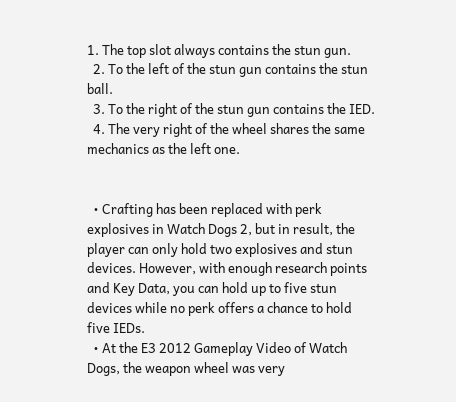1. The top slot always contains the stun gun.
  2. To the left of the stun gun contains the stun ball.
  3. To the right of the stun gun contains the IED.
  4. The very right of the wheel shares the same mechanics as the left one.


  • Crafting has been replaced with perk explosives in Watch Dogs 2, but in result, the player can only hold two explosives and stun devices. However, with enough research points and Key Data, you can hold up to five stun devices while no perk offers a chance to hold five IEDs.
  • At the E3 2012 Gameplay Video of Watch Dogs, the weapon wheel was very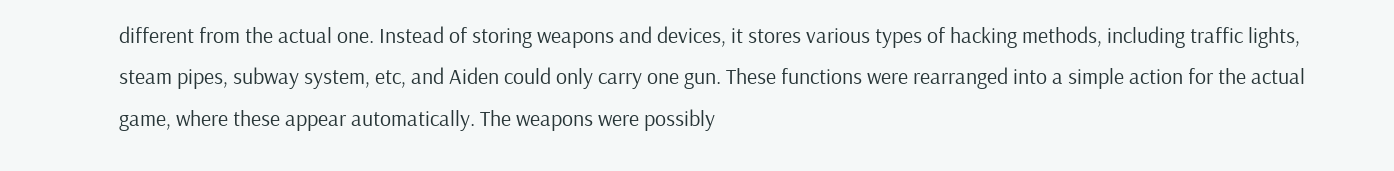different from the actual one. Instead of storing weapons and devices, it stores various types of hacking methods, including traffic lights, steam pipes, subway system, etc, and Aiden could only carry one gun. These functions were rearranged into a simple action for the actual game, where these appear automatically. The weapons were possibly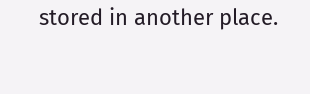stored in another place.